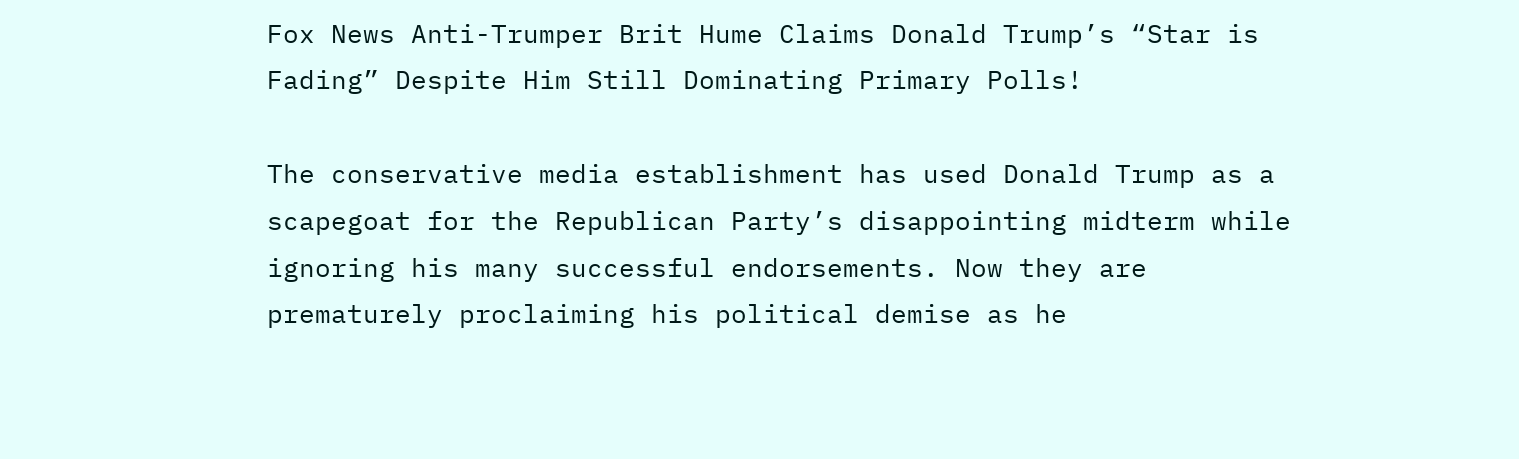Fox News Anti-Trumper Brit Hume Claims Donald Trump’s “Star is Fading” Despite Him Still Dominating Primary Polls!

The conservative media establishment has used Donald Trump as a scapegoat for the Republican Party’s disappointing midterm while ignoring his many successful endorsements. Now they are prematurely proclaiming his political demise as he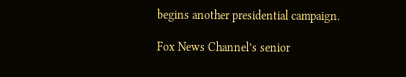begins another presidential campaign.

Fox News Channel’s senior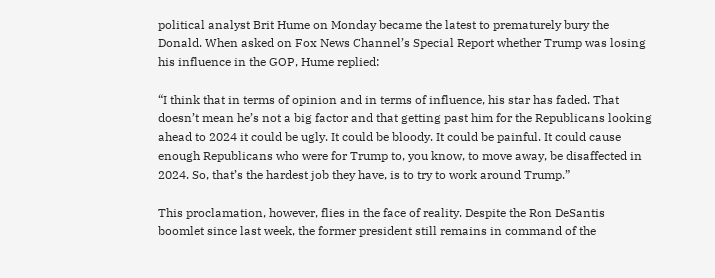political analyst Brit Hume on Monday became the latest to prematurely bury the Donald. When asked on Fox News Channel’s Special Report whether Trump was losing his influence in the GOP, Hume replied:

“I think that in terms of opinion and in terms of influence, his star has faded. That doesn’t mean he’s not a big factor and that getting past him for the Republicans looking ahead to 2024 it could be ugly. It could be bloody. It could be painful. It could cause enough Republicans who were for Trump to, you know, to move away, be disaffected in 2024. So, that’s the hardest job they have, is to try to work around Trump.”

This proclamation, however, flies in the face of reality. Despite the Ron DeSantis boomlet since last week, the former president still remains in command of the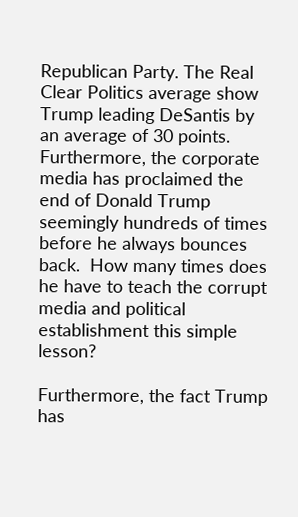Republican Party. The Real Clear Politics average show Trump leading DeSantis by an average of 30 points. Furthermore, the corporate media has proclaimed the end of Donald Trump seemingly hundreds of times before he always bounces back.  How many times does he have to teach the corrupt media and political establishment this simple lesson?

Furthermore, the fact Trump has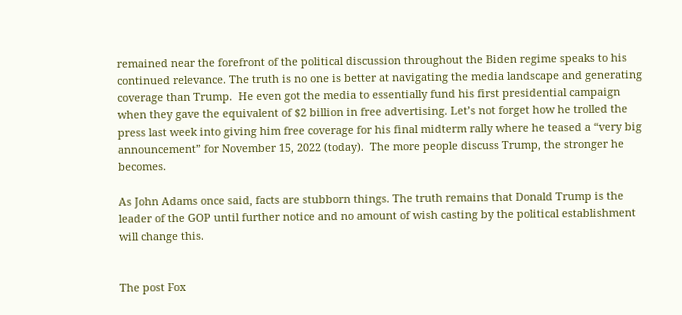remained near the forefront of the political discussion throughout the Biden regime speaks to his continued relevance. The truth is no one is better at navigating the media landscape and generating coverage than Trump.  He even got the media to essentially fund his first presidential campaign when they gave the equivalent of $2 billion in free advertising. Let’s not forget how he trolled the press last week into giving him free coverage for his final midterm rally where he teased a “very big announcement” for November 15, 2022 (today).  The more people discuss Trump, the stronger he becomes.

As John Adams once said, facts are stubborn things. The truth remains that Donald Trump is the leader of the GOP until further notice and no amount of wish casting by the political establishment will change this.


The post Fox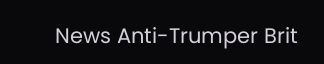News Anti-Trumper Brit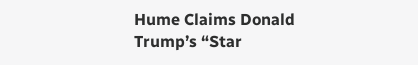Hume Claims Donald Trump’s “Star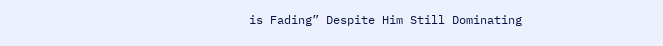is Fading” Despite Him Still Dominating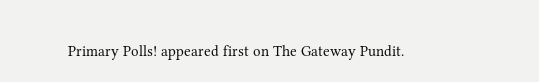Primary Polls! appeared first on The Gateway Pundit.